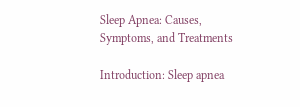Sleep Apnea: Causes, Symptoms, and Treatments

Introduction: Sleep apnea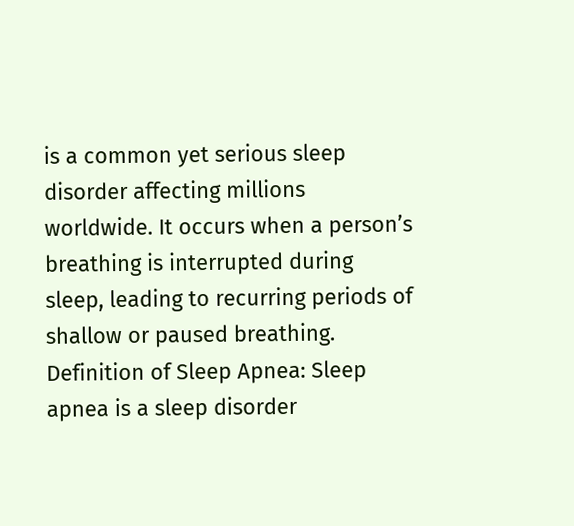is a common yet serious sleep disorder affecting millions worldwide. It occurs when a person’s breathing is interrupted during sleep, leading to recurring periods of shallow or paused breathing. Definition of Sleep Apnea: Sleep apnea is a sleep disorder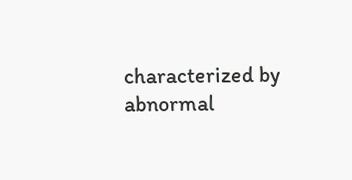characterized by abnormal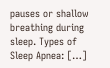pauses or shallow breathing during sleep. Types of Sleep Apnea: […]